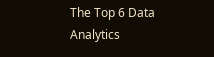The Top 6 Data Analytics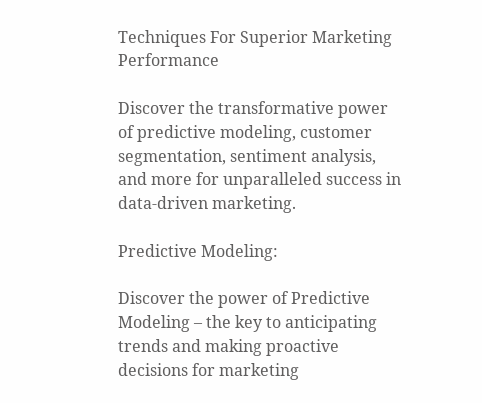Techniques For Superior Marketing Performance

Discover the transformative power of predictive modeling, customer segmentation, sentiment analysis, and more for unparalleled success in data-driven marketing.

Predictive Modeling:

Discover the power of Predictive Modeling – the key to anticipating trends and making proactive decisions for marketing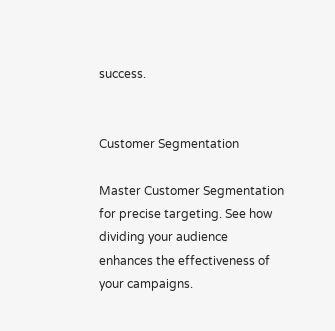success.


Customer Segmentation

Master Customer Segmentation for precise targeting. See how dividing your audience enhances the effectiveness of your campaigns.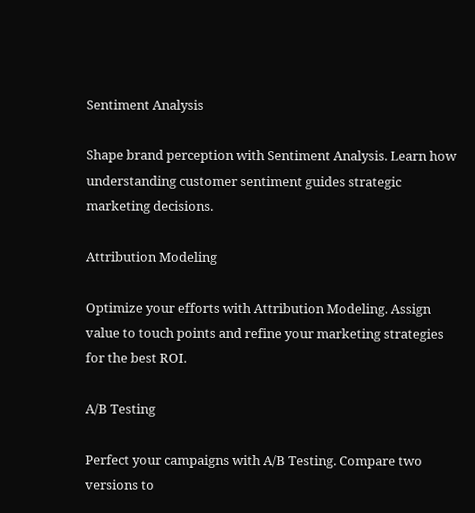Sentiment Analysis

Shape brand perception with Sentiment Analysis. Learn how understanding customer sentiment guides strategic marketing decisions.

Attribution Modeling

Optimize your efforts with Attribution Modeling. Assign value to touch points and refine your marketing strategies for the best ROI.

A/B Testing

Perfect your campaigns with A/B Testing. Compare two versions to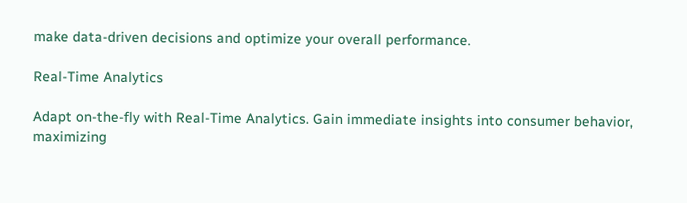make data-driven decisions and optimize your overall performance.

Real-Time Analytics

Adapt on-the-fly with Real-Time Analytics. Gain immediate insights into consumer behavior, maximizing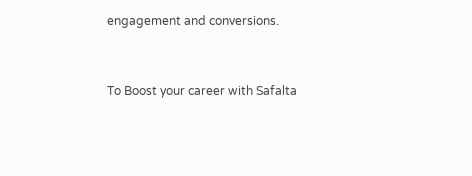engagement and conversions.


To Boost your career with Safalta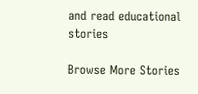and read educational stories

Browse More Stories